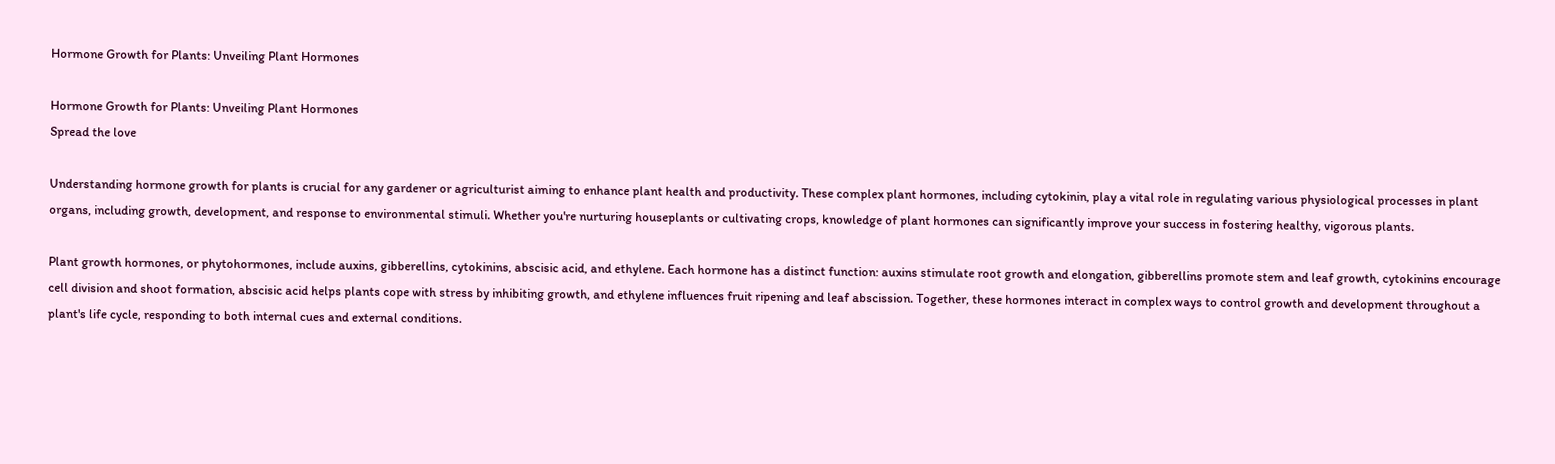Hormone Growth for Plants: Unveiling Plant Hormones

Hormone Growth for Plants: Unveiling Plant Hormones
Spread the love

Understanding hormone growth for plants is crucial for any gardener or agriculturist aiming to enhance plant health and productivity. These complex plant hormones, including cytokinin, play a vital role in regulating various physiological processes in plant organs, including growth, development, and response to environmental stimuli. Whether you're nurturing houseplants or cultivating crops, knowledge of plant hormones can significantly improve your success in fostering healthy, vigorous plants.

Plant growth hormones, or phytohormones, include auxins, gibberellins, cytokinins, abscisic acid, and ethylene. Each hormone has a distinct function: auxins stimulate root growth and elongation, gibberellins promote stem and leaf growth, cytokinins encourage cell division and shoot formation, abscisic acid helps plants cope with stress by inhibiting growth, and ethylene influences fruit ripening and leaf abscission. Together, these hormones interact in complex ways to control growth and development throughout a plant's life cycle, responding to both internal cues and external conditions.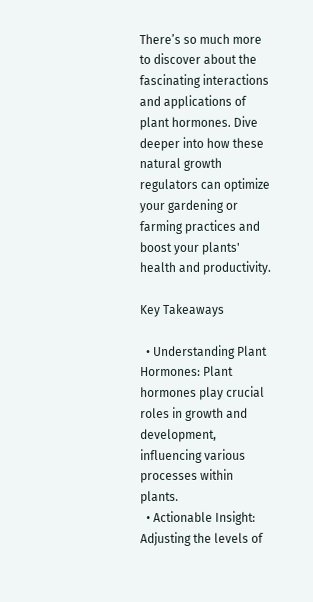There’s so much more to discover about the fascinating interactions and applications of plant hormones. Dive deeper into how these natural growth regulators can optimize your gardening or farming practices and boost your plants' health and productivity.

Key Takeaways

  • Understanding Plant Hormones: Plant hormones play crucial roles in growth and development, influencing various processes within plants.
  • Actionable Insight: Adjusting the levels of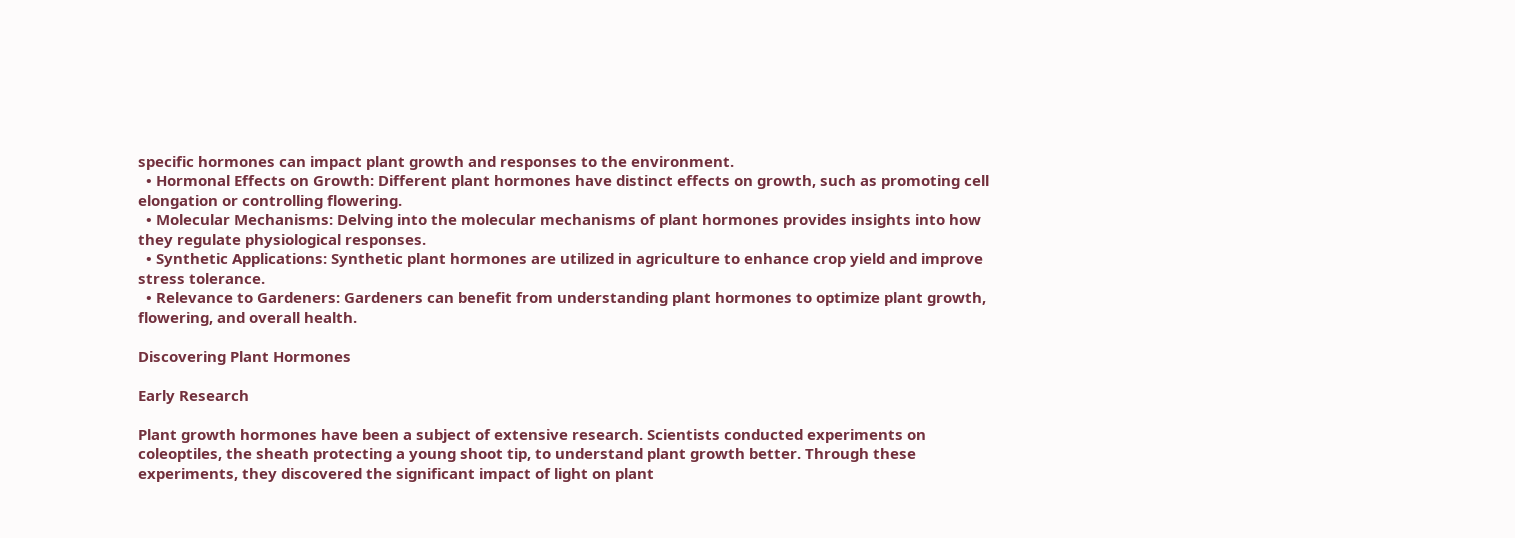specific hormones can impact plant growth and responses to the environment.
  • Hormonal Effects on Growth: Different plant hormones have distinct effects on growth, such as promoting cell elongation or controlling flowering.
  • Molecular Mechanisms: Delving into the molecular mechanisms of plant hormones provides insights into how they regulate physiological responses.
  • Synthetic Applications: Synthetic plant hormones are utilized in agriculture to enhance crop yield and improve stress tolerance.
  • Relevance to Gardeners: Gardeners can benefit from understanding plant hormones to optimize plant growth, flowering, and overall health.

Discovering Plant Hormones

Early Research

Plant growth hormones have been a subject of extensive research. Scientists conducted experiments on coleoptiles, the sheath protecting a young shoot tip, to understand plant growth better. Through these experiments, they discovered the significant impact of light on plant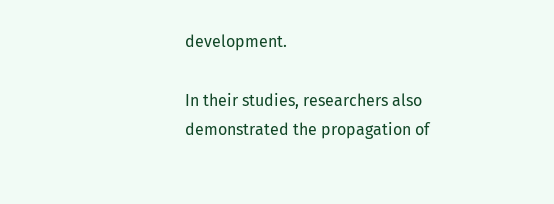development.

In their studies, researchers also demonstrated the propagation of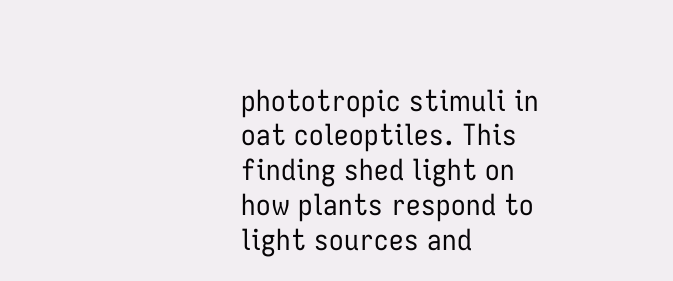phototropic stimuli in oat coleoptiles. This finding shed light on how plants respond to light sources and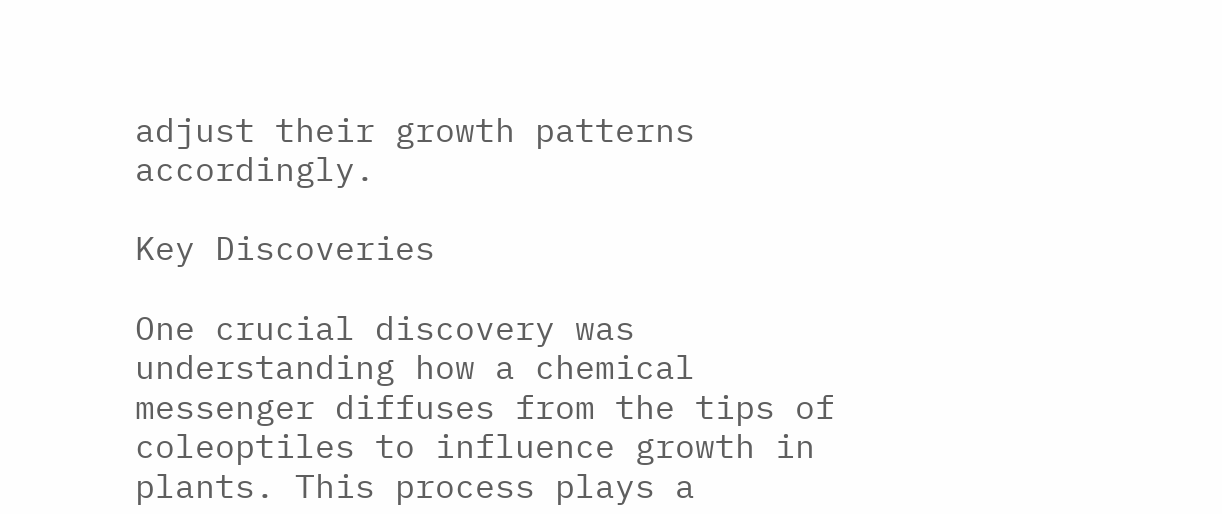adjust their growth patterns accordingly.

Key Discoveries

One crucial discovery was understanding how a chemical messenger diffuses from the tips of coleoptiles to influence growth in plants. This process plays a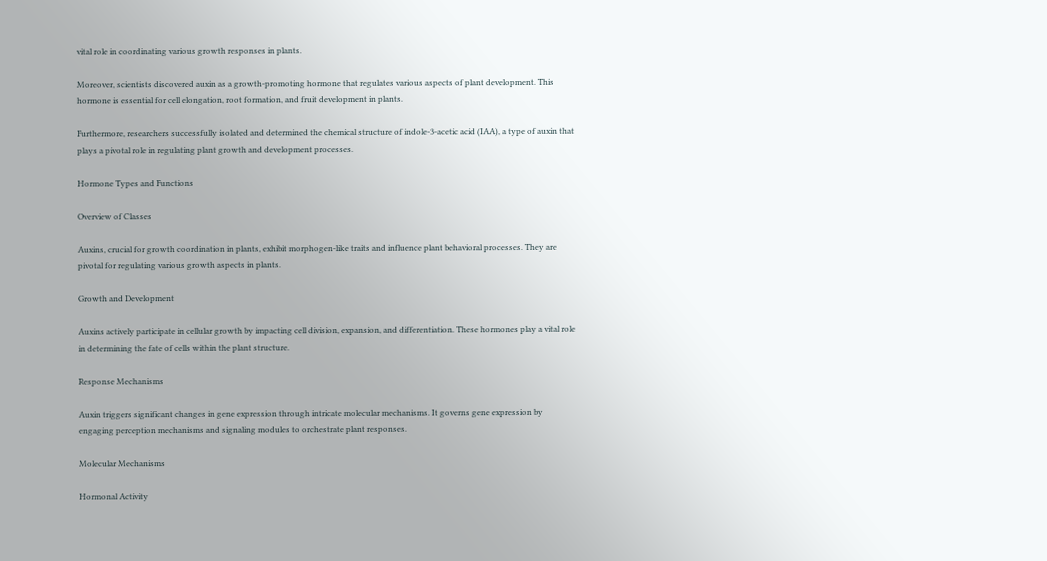vital role in coordinating various growth responses in plants.

Moreover, scientists discovered auxin as a growth-promoting hormone that regulates various aspects of plant development. This hormone is essential for cell elongation, root formation, and fruit development in plants.

Furthermore, researchers successfully isolated and determined the chemical structure of indole-3-acetic acid (IAA), a type of auxin that plays a pivotal role in regulating plant growth and development processes.

Hormone Types and Functions

Overview of Classes

Auxins, crucial for growth coordination in plants, exhibit morphogen-like traits and influence plant behavioral processes. They are pivotal for regulating various growth aspects in plants.

Growth and Development

Auxins actively participate in cellular growth by impacting cell division, expansion, and differentiation. These hormones play a vital role in determining the fate of cells within the plant structure.

Response Mechanisms

Auxin triggers significant changes in gene expression through intricate molecular mechanisms. It governs gene expression by engaging perception mechanisms and signaling modules to orchestrate plant responses.

Molecular Mechanisms

Hormonal Activity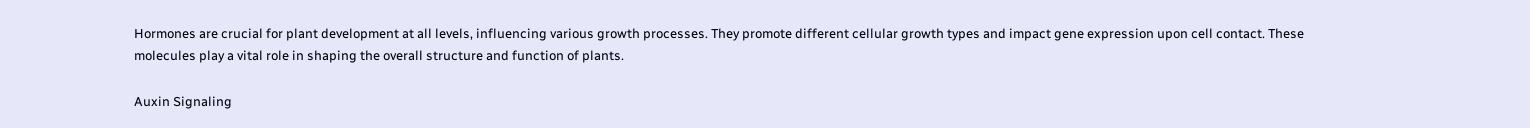Hormones are crucial for plant development at all levels, influencing various growth processes. They promote different cellular growth types and impact gene expression upon cell contact. These molecules play a vital role in shaping the overall structure and function of plants.

Auxin Signaling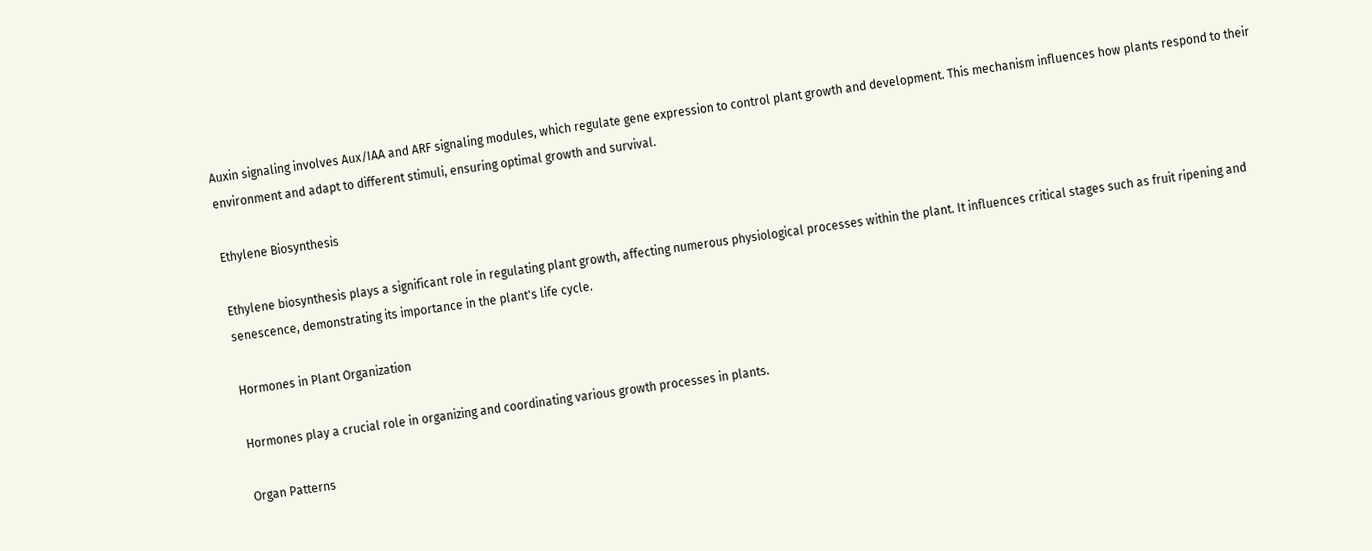Auxin signaling involves Aux/IAA and ARF signaling modules, which regulate gene expression to control plant growth and development. This mechanism influences how plants respond to their environment and adapt to different stimuli, ensuring optimal growth and survival.

Ethylene Biosynthesis

Ethylene biosynthesis plays a significant role in regulating plant growth, affecting numerous physiological processes within the plant. It influences critical stages such as fruit ripening and senescence, demonstrating its importance in the plant's life cycle.

Hormones in Plant Organization

Hormones play a crucial role in organizing and coordinating various growth processes in plants.

Organ Patterns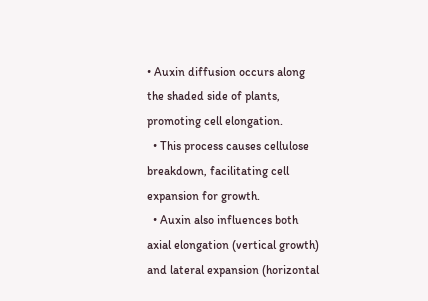• Auxin diffusion occurs along the shaded side of plants, promoting cell elongation.
  • This process causes cellulose breakdown, facilitating cell expansion for growth.
  • Auxin also influences both axial elongation (vertical growth) and lateral expansion (horizontal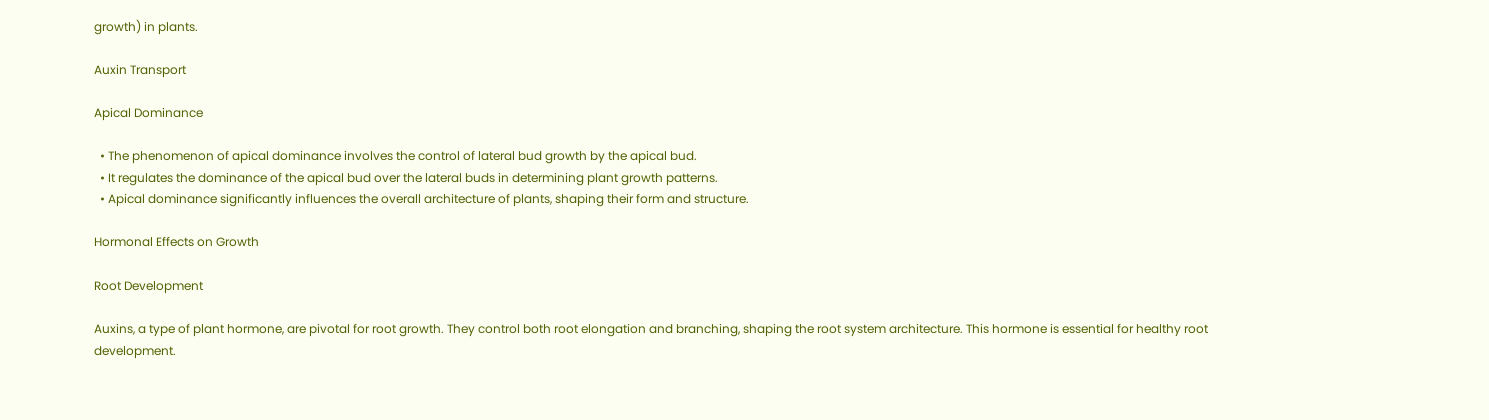growth) in plants.

Auxin Transport

Apical Dominance

  • The phenomenon of apical dominance involves the control of lateral bud growth by the apical bud.
  • It regulates the dominance of the apical bud over the lateral buds in determining plant growth patterns.
  • Apical dominance significantly influences the overall architecture of plants, shaping their form and structure.

Hormonal Effects on Growth

Root Development

Auxins, a type of plant hormone, are pivotal for root growth. They control both root elongation and branching, shaping the root system architecture. This hormone is essential for healthy root development.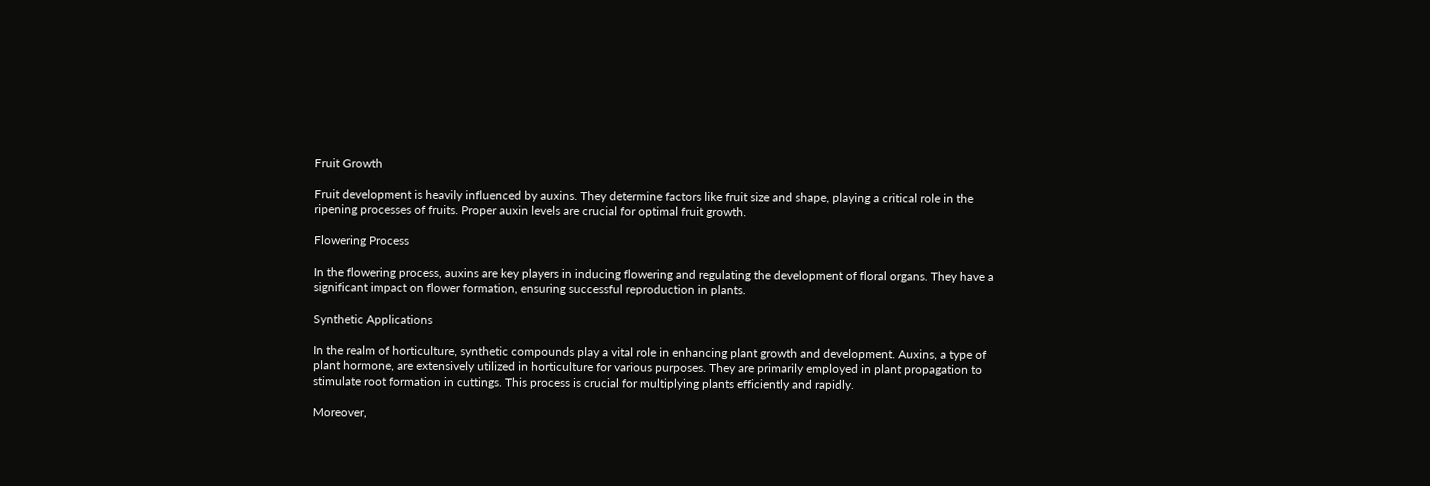Fruit Growth

Fruit development is heavily influenced by auxins. They determine factors like fruit size and shape, playing a critical role in the ripening processes of fruits. Proper auxin levels are crucial for optimal fruit growth.

Flowering Process

In the flowering process, auxins are key players in inducing flowering and regulating the development of floral organs. They have a significant impact on flower formation, ensuring successful reproduction in plants.

Synthetic Applications

In the realm of horticulture, synthetic compounds play a vital role in enhancing plant growth and development. Auxins, a type of plant hormone, are extensively utilized in horticulture for various purposes. They are primarily employed in plant propagation to stimulate root formation in cuttings. This process is crucial for multiplying plants efficiently and rapidly.

Moreover,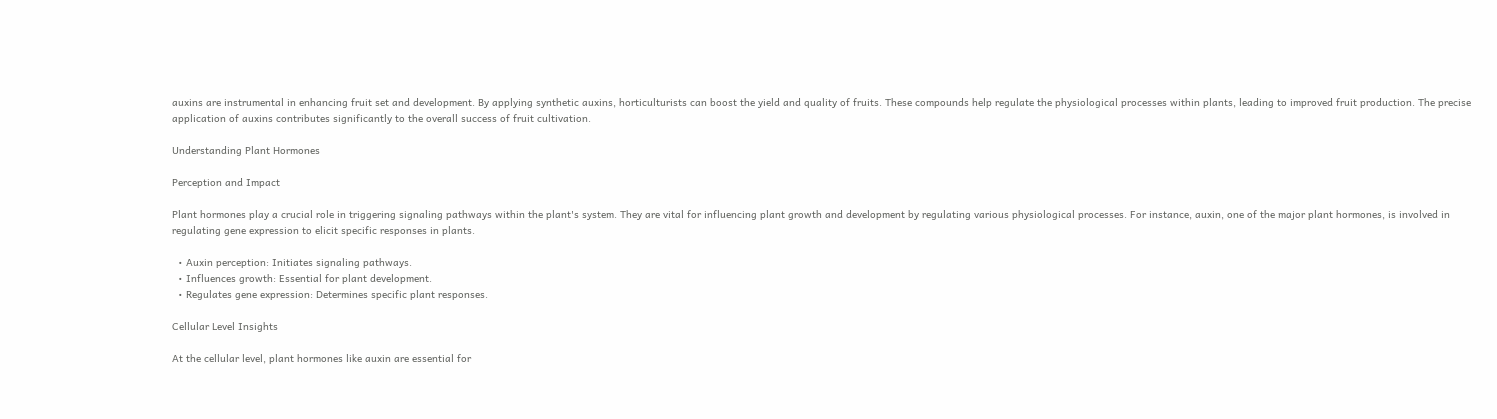auxins are instrumental in enhancing fruit set and development. By applying synthetic auxins, horticulturists can boost the yield and quality of fruits. These compounds help regulate the physiological processes within plants, leading to improved fruit production. The precise application of auxins contributes significantly to the overall success of fruit cultivation.

Understanding Plant Hormones

Perception and Impact

Plant hormones play a crucial role in triggering signaling pathways within the plant's system. They are vital for influencing plant growth and development by regulating various physiological processes. For instance, auxin, one of the major plant hormones, is involved in regulating gene expression to elicit specific responses in plants.

  • Auxin perception: Initiates signaling pathways.
  • Influences growth: Essential for plant development.
  • Regulates gene expression: Determines specific plant responses.

Cellular Level Insights

At the cellular level, plant hormones like auxin are essential for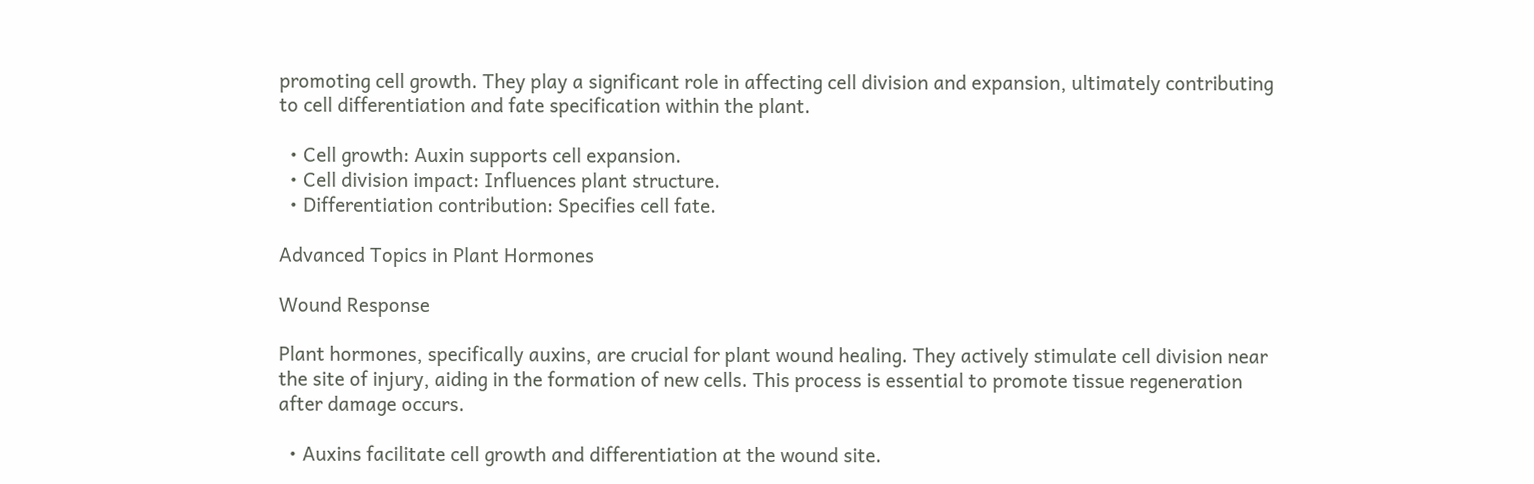promoting cell growth. They play a significant role in affecting cell division and expansion, ultimately contributing to cell differentiation and fate specification within the plant.

  • Cell growth: Auxin supports cell expansion.
  • Cell division impact: Influences plant structure.
  • Differentiation contribution: Specifies cell fate.

Advanced Topics in Plant Hormones

Wound Response

Plant hormones, specifically auxins, are crucial for plant wound healing. They actively stimulate cell division near the site of injury, aiding in the formation of new cells. This process is essential to promote tissue regeneration after damage occurs.

  • Auxins facilitate cell growth and differentiation at the wound site.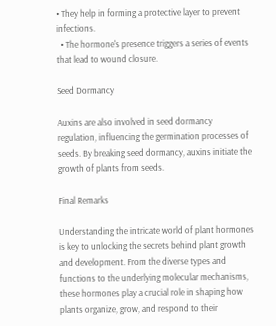• They help in forming a protective layer to prevent infections.
  • The hormone's presence triggers a series of events that lead to wound closure.

Seed Dormancy

Auxins are also involved in seed dormancy regulation, influencing the germination processes of seeds. By breaking seed dormancy, auxins initiate the growth of plants from seeds.

Final Remarks

Understanding the intricate world of plant hormones is key to unlocking the secrets behind plant growth and development. From the diverse types and functions to the underlying molecular mechanisms, these hormones play a crucial role in shaping how plants organize, grow, and respond to their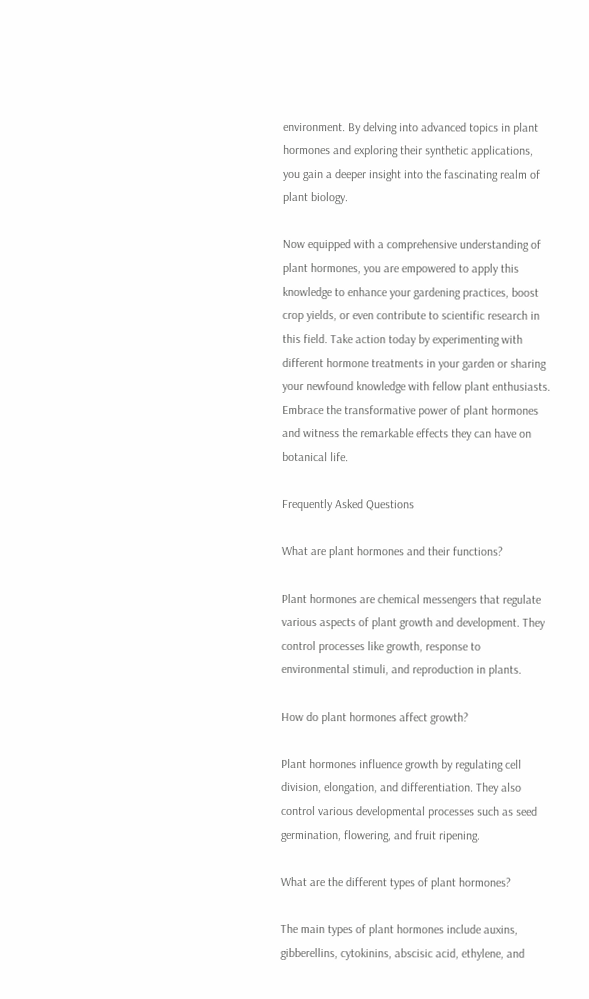environment. By delving into advanced topics in plant hormones and exploring their synthetic applications, you gain a deeper insight into the fascinating realm of plant biology.

Now equipped with a comprehensive understanding of plant hormones, you are empowered to apply this knowledge to enhance your gardening practices, boost crop yields, or even contribute to scientific research in this field. Take action today by experimenting with different hormone treatments in your garden or sharing your newfound knowledge with fellow plant enthusiasts. Embrace the transformative power of plant hormones and witness the remarkable effects they can have on botanical life.

Frequently Asked Questions

What are plant hormones and their functions?

Plant hormones are chemical messengers that regulate various aspects of plant growth and development. They control processes like growth, response to environmental stimuli, and reproduction in plants.

How do plant hormones affect growth?

Plant hormones influence growth by regulating cell division, elongation, and differentiation. They also control various developmental processes such as seed germination, flowering, and fruit ripening.

What are the different types of plant hormones?

The main types of plant hormones include auxins, gibberellins, cytokinins, abscisic acid, ethylene, and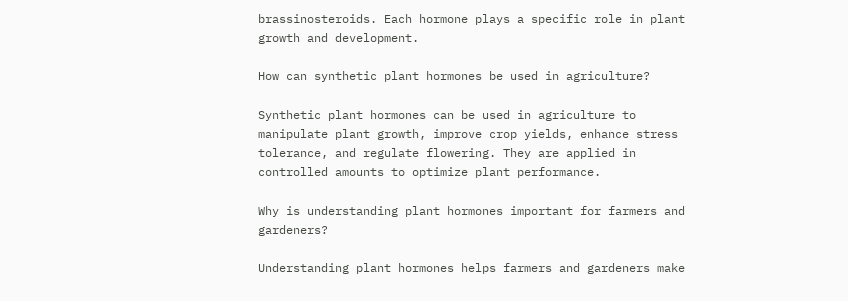brassinosteroids. Each hormone plays a specific role in plant growth and development.

How can synthetic plant hormones be used in agriculture?

Synthetic plant hormones can be used in agriculture to manipulate plant growth, improve crop yields, enhance stress tolerance, and regulate flowering. They are applied in controlled amounts to optimize plant performance.

Why is understanding plant hormones important for farmers and gardeners?

Understanding plant hormones helps farmers and gardeners make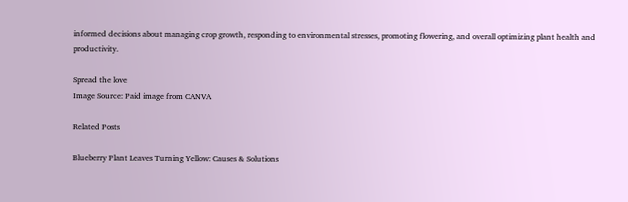informed decisions about managing crop growth, responding to environmental stresses, promoting flowering, and overall optimizing plant health and productivity.

Spread the love
Image Source: Paid image from CANVA

Related Posts

Blueberry Plant Leaves Turning Yellow: Causes & Solutions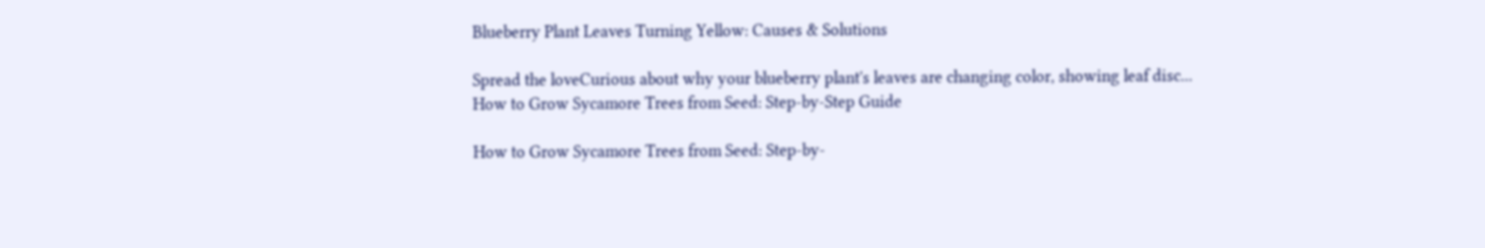Blueberry Plant Leaves Turning Yellow: Causes & Solutions

Spread the loveCurious about why your blueberry plant's leaves are changing color, showing leaf disc...
How to Grow Sycamore Trees from Seed: Step-by-Step Guide

How to Grow Sycamore Trees from Seed: Step-by-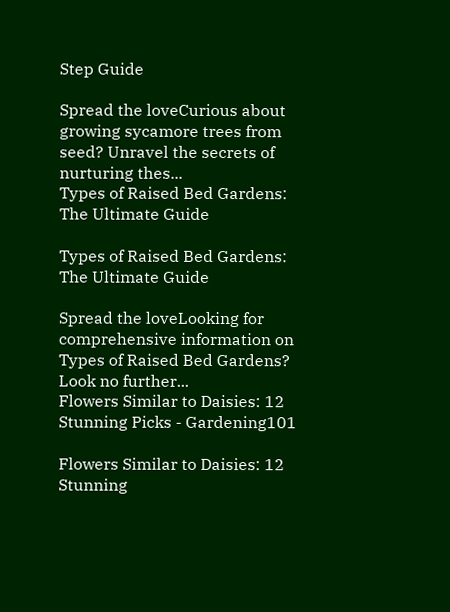Step Guide

Spread the loveCurious about growing sycamore trees from seed? Unravel the secrets of nurturing thes...
Types of Raised Bed Gardens: The Ultimate Guide

Types of Raised Bed Gardens: The Ultimate Guide

Spread the loveLooking for comprehensive information on Types of Raised Bed Gardens? Look no further...
Flowers Similar to Daisies: 12 Stunning Picks - Gardening101

Flowers Similar to Daisies: 12 Stunning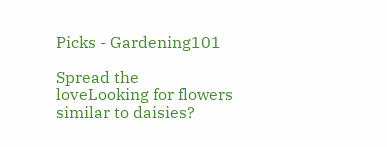Picks - Gardening101

Spread the loveLooking for flowers similar to daisies?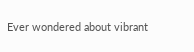Ever wondered about vibrant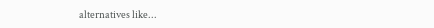alternatives like...